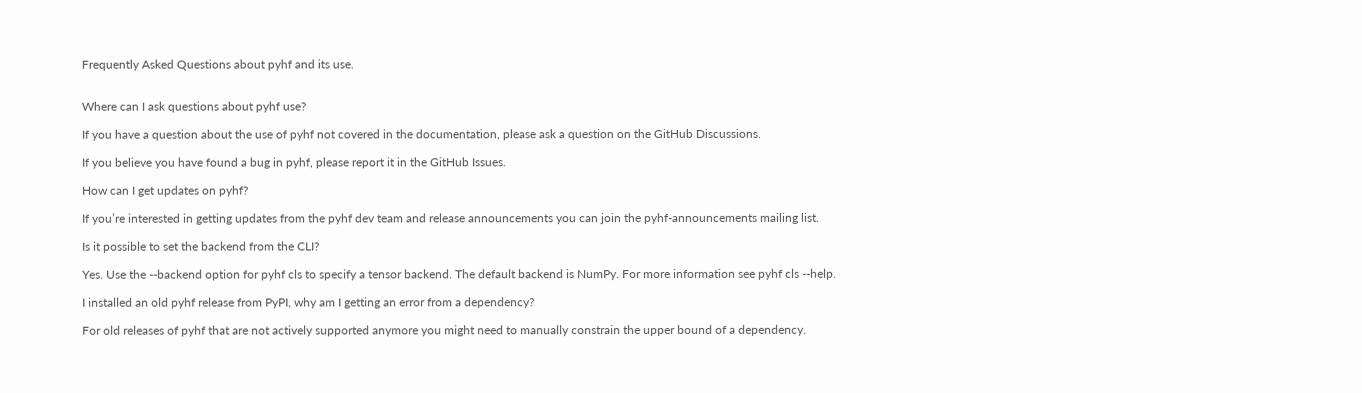Frequently Asked Questions about pyhf and its use.


Where can I ask questions about pyhf use?

If you have a question about the use of pyhf not covered in the documentation, please ask a question on the GitHub Discussions.

If you believe you have found a bug in pyhf, please report it in the GitHub Issues.

How can I get updates on pyhf?

If you’re interested in getting updates from the pyhf dev team and release announcements you can join the pyhf-announcements mailing list.

Is it possible to set the backend from the CLI?

Yes. Use the --backend option for pyhf cls to specify a tensor backend. The default backend is NumPy. For more information see pyhf cls --help.

I installed an old pyhf release from PyPI, why am I getting an error from a dependency?

For old releases of pyhf that are not actively supported anymore you might need to manually constrain the upper bound of a dependency.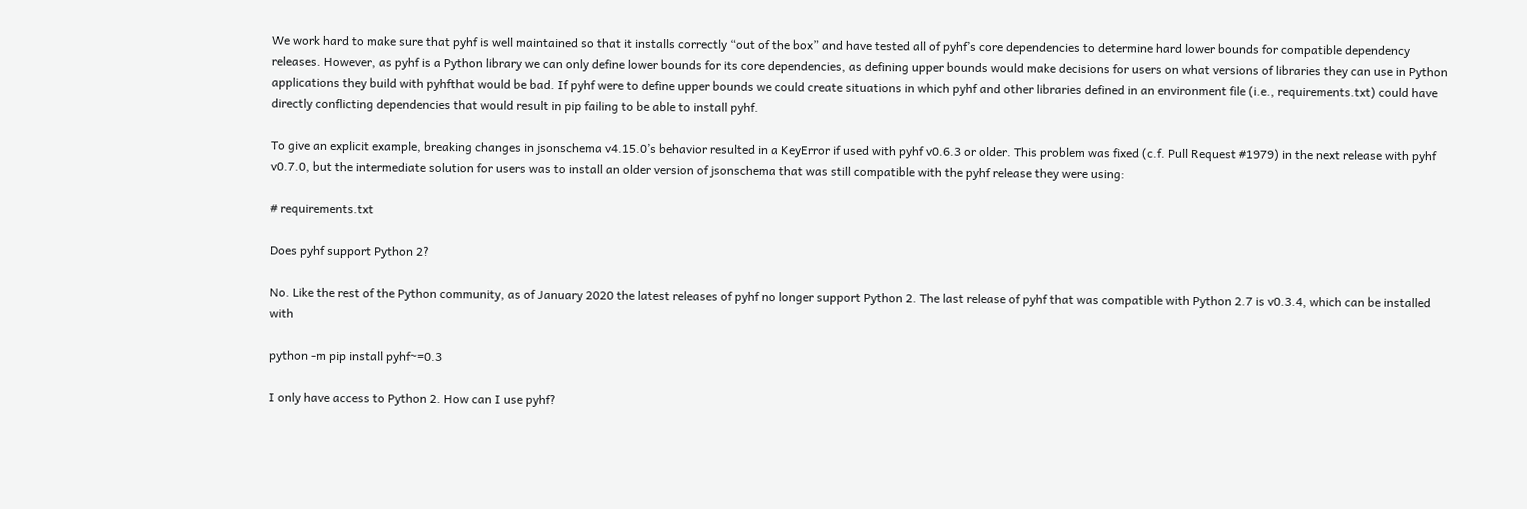We work hard to make sure that pyhf is well maintained so that it installs correctly “out of the box” and have tested all of pyhf’s core dependencies to determine hard lower bounds for compatible dependency releases. However, as pyhf is a Python library we can only define lower bounds for its core dependencies, as defining upper bounds would make decisions for users on what versions of libraries they can use in Python applications they build with pyhfthat would be bad. If pyhf were to define upper bounds we could create situations in which pyhf and other libraries defined in an environment file (i.e., requirements.txt) could have directly conflicting dependencies that would result in pip failing to be able to install pyhf.

To give an explicit example, breaking changes in jsonschema v4.15.0’s behavior resulted in a KeyError if used with pyhf v0.6.3 or older. This problem was fixed (c.f. Pull Request #1979) in the next release with pyhf v0.7.0, but the intermediate solution for users was to install an older version of jsonschema that was still compatible with the pyhf release they were using:

# requirements.txt

Does pyhf support Python 2?

No. Like the rest of the Python community, as of January 2020 the latest releases of pyhf no longer support Python 2. The last release of pyhf that was compatible with Python 2.7 is v0.3.4, which can be installed with

python -m pip install pyhf~=0.3

I only have access to Python 2. How can I use pyhf?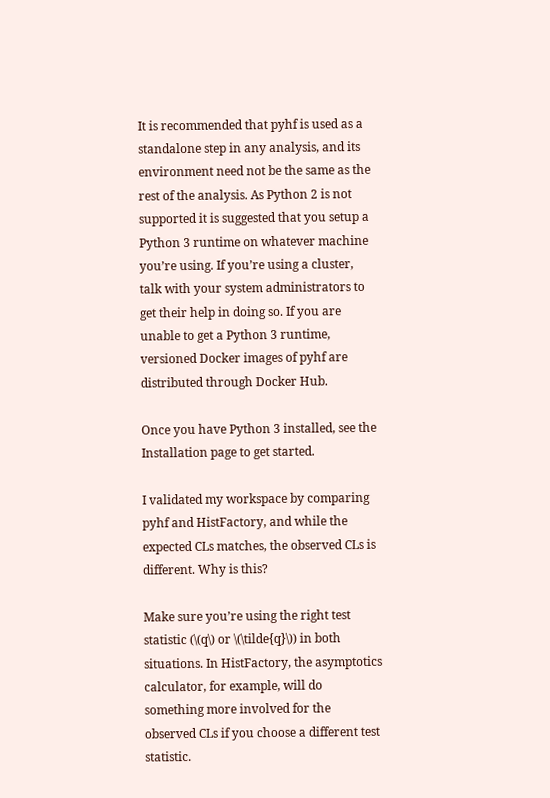It is recommended that pyhf is used as a standalone step in any analysis, and its environment need not be the same as the rest of the analysis. As Python 2 is not supported it is suggested that you setup a Python 3 runtime on whatever machine you’re using. If you’re using a cluster, talk with your system administrators to get their help in doing so. If you are unable to get a Python 3 runtime, versioned Docker images of pyhf are distributed through Docker Hub.

Once you have Python 3 installed, see the Installation page to get started.

I validated my workspace by comparing pyhf and HistFactory, and while the expected CLs matches, the observed CLs is different. Why is this?

Make sure you’re using the right test statistic (\(q\) or \(\tilde{q}\)) in both situations. In HistFactory, the asymptotics calculator, for example, will do something more involved for the observed CLs if you choose a different test statistic.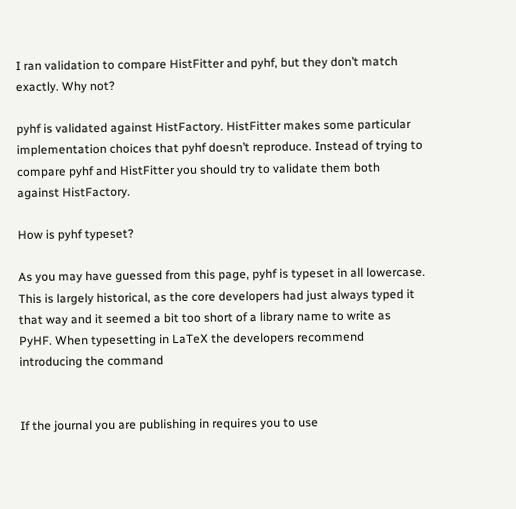I ran validation to compare HistFitter and pyhf, but they don’t match exactly. Why not?

pyhf is validated against HistFactory. HistFitter makes some particular implementation choices that pyhf doesn’t reproduce. Instead of trying to compare pyhf and HistFitter you should try to validate them both against HistFactory.

How is pyhf typeset?

As you may have guessed from this page, pyhf is typeset in all lowercase. This is largely historical, as the core developers had just always typed it that way and it seemed a bit too short of a library name to write as PyHF. When typesetting in LaTeX the developers recommend introducing the command


If the journal you are publishing in requires you to use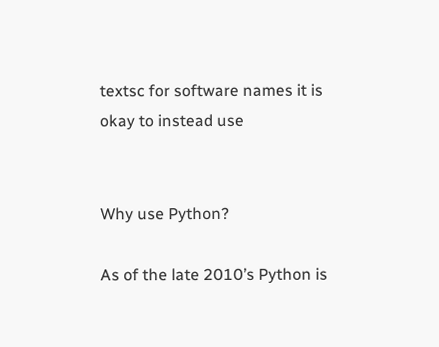textsc for software names it is okay to instead use


Why use Python?

As of the late 2010’s Python is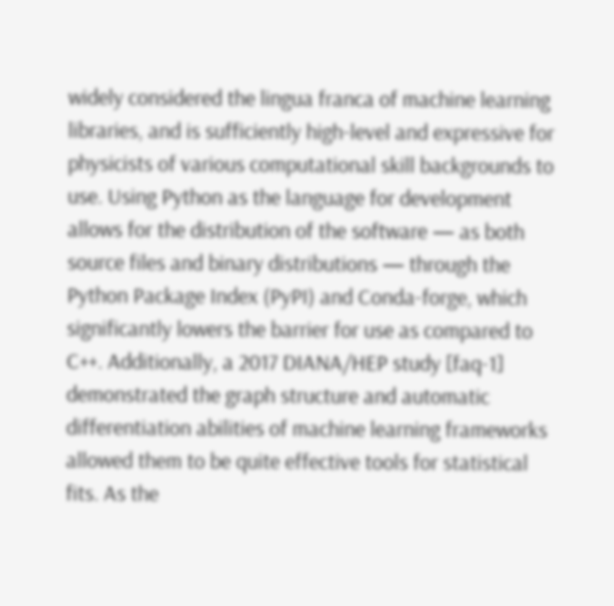widely considered the lingua franca of machine learning libraries, and is sufficiently high-level and expressive for physicists of various computational skill backgrounds to use. Using Python as the language for development allows for the distribution of the software — as both source files and binary distributions — through the Python Package Index (PyPI) and Conda-forge, which significantly lowers the barrier for use as compared to C++. Additionally, a 2017 DIANA/HEP study [faq-1] demonstrated the graph structure and automatic differentiation abilities of machine learning frameworks allowed them to be quite effective tools for statistical fits. As the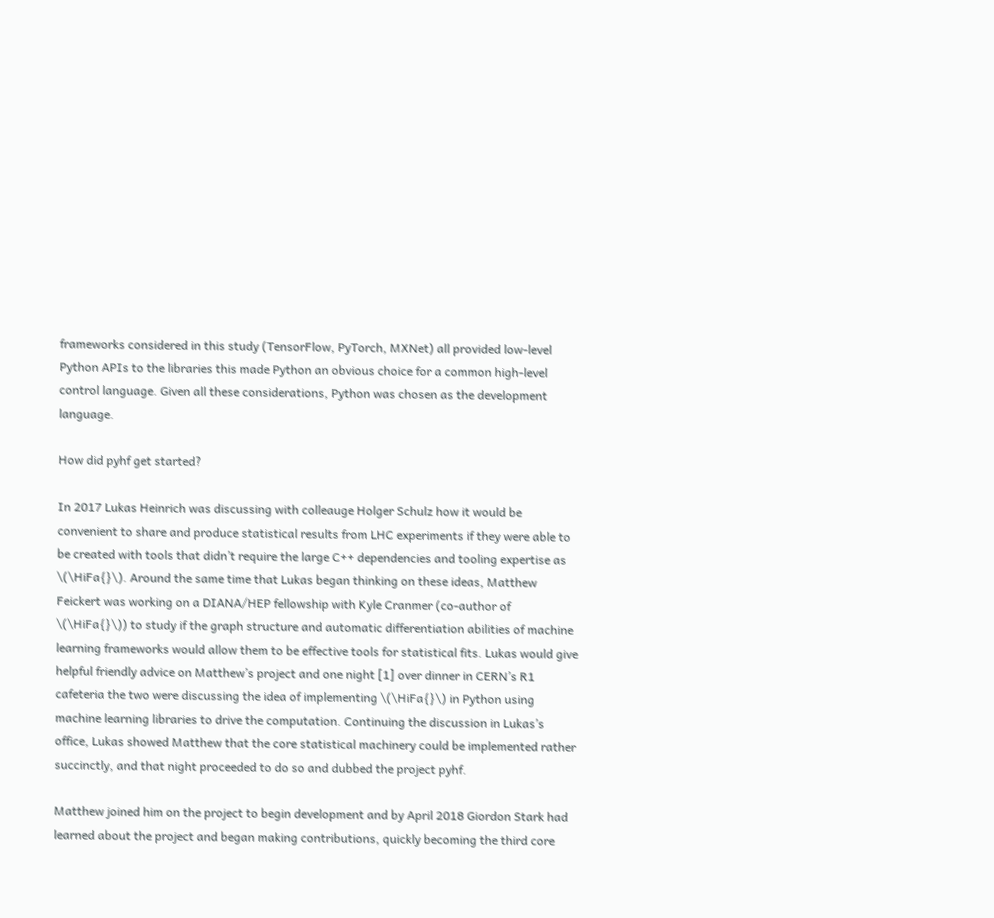frameworks considered in this study (TensorFlow, PyTorch, MXNet) all provided low-level Python APIs to the libraries this made Python an obvious choice for a common high-level control language. Given all these considerations, Python was chosen as the development language.

How did pyhf get started?

In 2017 Lukas Heinrich was discussing with colleauge Holger Schulz how it would be convenient to share and produce statistical results from LHC experiments if they were able to be created with tools that didn’t require the large C++ dependencies and tooling expertise as \(\HiFa{}\). Around the same time that Lukas began thinking on these ideas, Matthew Feickert was working on a DIANA/HEP fellowship with Kyle Cranmer (co-author of \(\HiFa{}\)) to study if the graph structure and automatic differentiation abilities of machine learning frameworks would allow them to be effective tools for statistical fits. Lukas would give helpful friendly advice on Matthew’s project and one night [1] over dinner in CERN’s R1 cafeteria the two were discussing the idea of implementing \(\HiFa{}\) in Python using machine learning libraries to drive the computation. Continuing the discussion in Lukas’s office, Lukas showed Matthew that the core statistical machinery could be implemented rather succinctly, and that night proceeded to do so and dubbed the project pyhf.

Matthew joined him on the project to begin development and by April 2018 Giordon Stark had learned about the project and began making contributions, quickly becoming the third core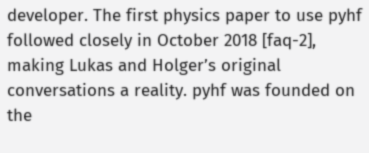developer. The first physics paper to use pyhf followed closely in October 2018 [faq-2], making Lukas and Holger’s original conversations a reality. pyhf was founded on the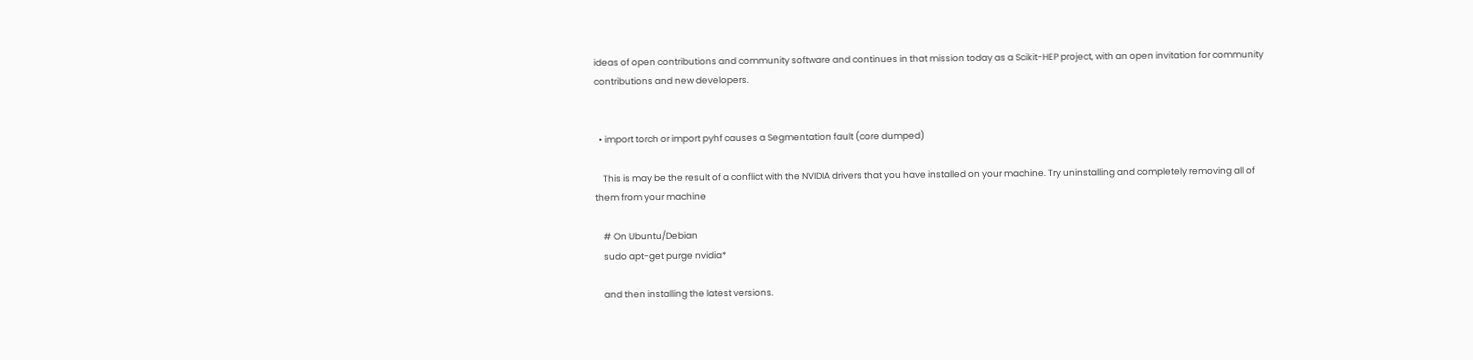ideas of open contributions and community software and continues in that mission today as a Scikit-HEP project, with an open invitation for community contributions and new developers.


  • import torch or import pyhf causes a Segmentation fault (core dumped)

    This is may be the result of a conflict with the NVIDIA drivers that you have installed on your machine. Try uninstalling and completely removing all of them from your machine

    # On Ubuntu/Debian
    sudo apt-get purge nvidia*

    and then installing the latest versions.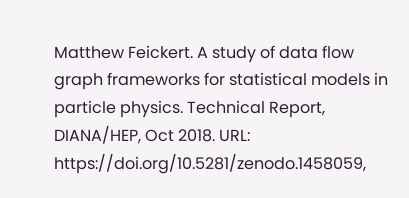Matthew Feickert. A study of data flow graph frameworks for statistical models in particle physics. Technical Report, DIANA/HEP, Oct 2018. URL: https://doi.org/10.5281/zenodo.1458059,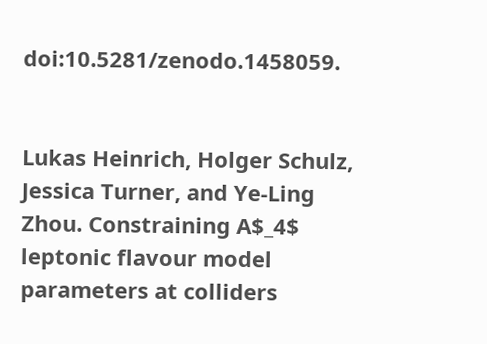doi:10.5281/zenodo.1458059.


Lukas Heinrich, Holger Schulz, Jessica Turner, and Ye-Ling Zhou. Constraining A$_4$ leptonic flavour model parameters at colliders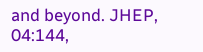and beyond. JHEP, 04:144,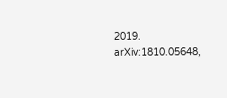2019. arXiv:1810.05648,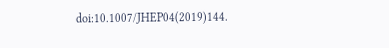doi:10.1007/JHEP04(2019)144.